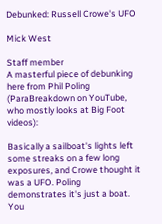Debunked: Russell Crowe's UFO

Mick West

Staff member
A masterful piece of debunking here from Phil Poling (ParaBreakdown on YouTube, who mostly looks at Big Foot videos):

Basically a sailboat's lights left some streaks on a few long exposures, and Crowe thought it was a UFO. Poling demonstrates it's just a boat. You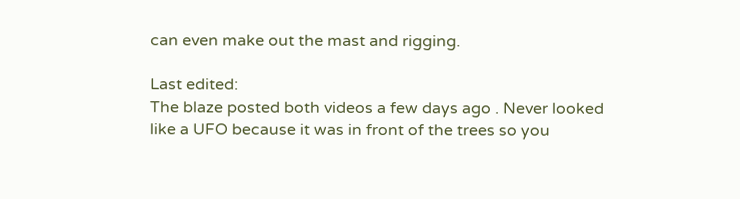can even make out the mast and rigging.

Last edited:
The blaze posted both videos a few days ago . Never looked like a UFO because it was in front of the trees so you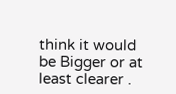think it would be Bigger or at least clearer .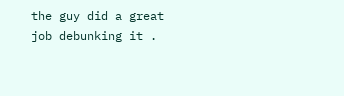the guy did a great job debunking it .